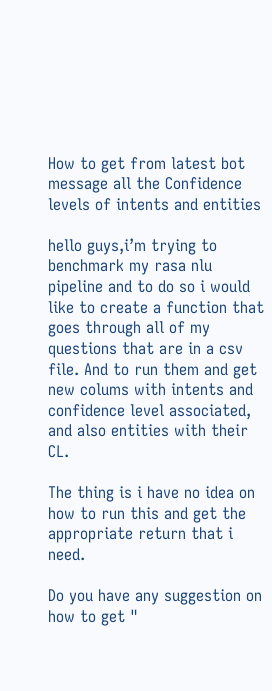How to get from latest bot message all the Confidence levels of intents and entities

hello guys,i’m trying to benchmark my rasa nlu pipeline and to do so i would like to create a function that goes through all of my questions that are in a csv file. And to run them and get new colums with intents and confidence level associated, and also entities with their CL.

The thing is i have no idea on how to run this and get the appropriate return that i need.

Do you have any suggestion on how to get "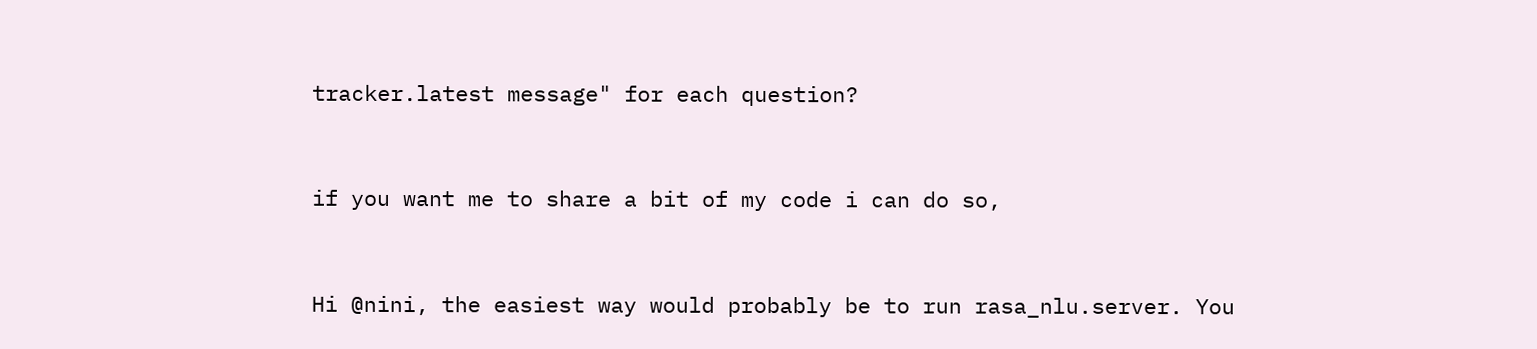tracker.latest message" for each question?


if you want me to share a bit of my code i can do so,


Hi @nini, the easiest way would probably be to run rasa_nlu.server. You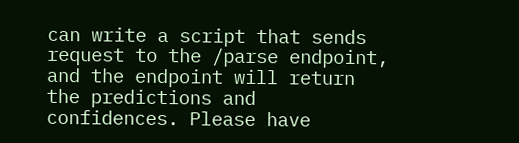can write a script that sends request to the /parse endpoint, and the endpoint will return the predictions and confidences. Please have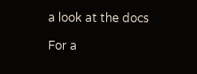a look at the docs

For a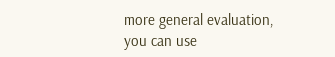more general evaluation, you can use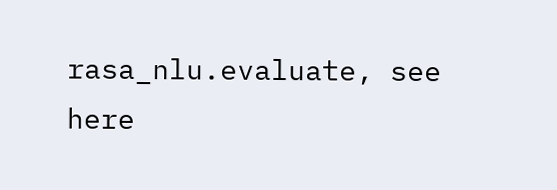rasa_nlu.evaluate, see here